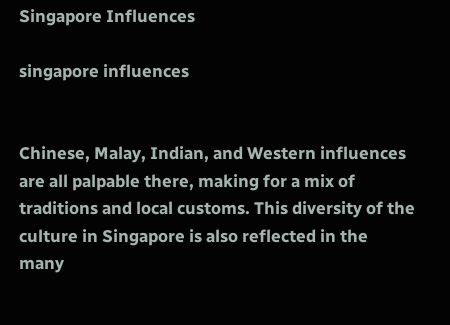Singapore Influences

singapore influences


Chinese, Malay, Indian, and Western influences are all palpable there, making for a mix of traditions and local customs. This diversity of the culture in Singapore is also reflected in the many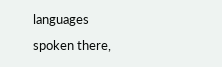languages spoken there,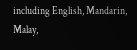including English, Mandarin, Malay,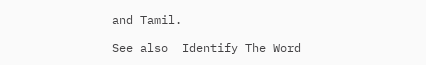and Tamil.

See also  Identify The Word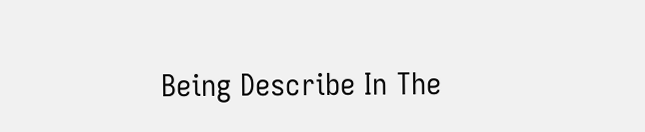Being Describe In The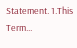Statement. 1.This Term...